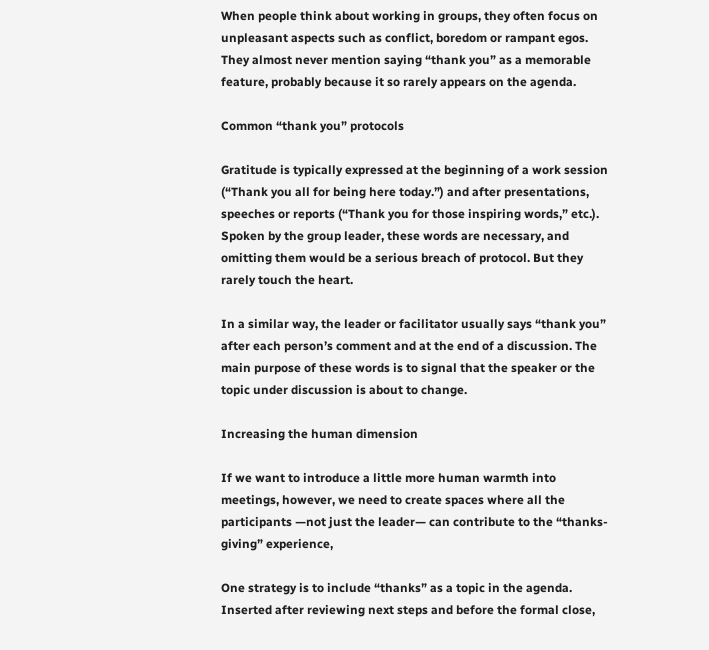When people think about working in groups, they often focus on unpleasant aspects such as conflict, boredom or rampant egos. They almost never mention saying “thank you” as a memorable feature, probably because it so rarely appears on the agenda.

Common “thank you” protocols

Gratitude is typically expressed at the beginning of a work session (“Thank you all for being here today.”) and after presentations, speeches or reports (“Thank you for those inspiring words,” etc.). Spoken by the group leader, these words are necessary, and omitting them would be a serious breach of protocol. But they rarely touch the heart.

In a similar way, the leader or facilitator usually says “thank you” after each person’s comment and at the end of a discussion. The main purpose of these words is to signal that the speaker or the topic under discussion is about to change.

Increasing the human dimension

If we want to introduce a little more human warmth into meetings, however, we need to create spaces where all the participants —not just the leader— can contribute to the “thanks-giving” experience,

One strategy is to include “thanks” as a topic in the agenda. Inserted after reviewing next steps and before the formal close,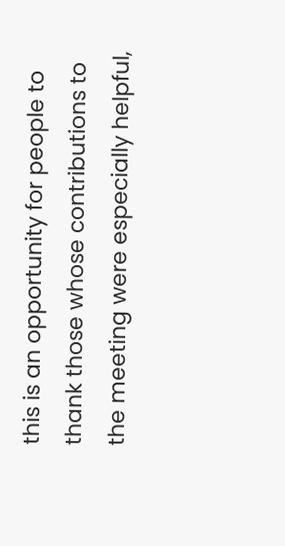this is an opportunity for people to thank those whose contributions to the meeting were especially helpful,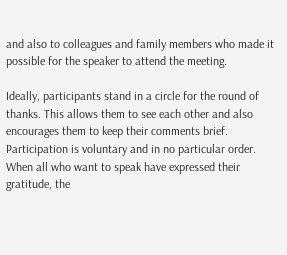and also to colleagues and family members who made it possible for the speaker to attend the meeting.

Ideally, participants stand in a circle for the round of thanks. This allows them to see each other and also encourages them to keep their comments brief. Participation is voluntary and in no particular order. When all who want to speak have expressed their gratitude, the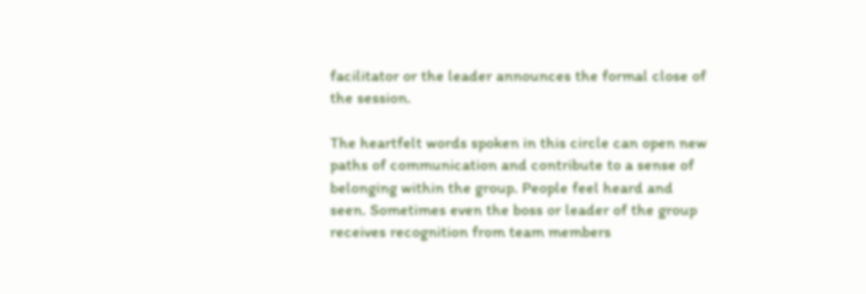facilitator or the leader announces the formal close of the session.

The heartfelt words spoken in this circle can open new paths of communication and contribute to a sense of belonging within the group. People feel heard and seen. Sometimes even the boss or leader of the group receives recognition from team members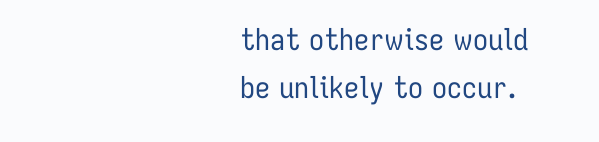that otherwise would be unlikely to occur.